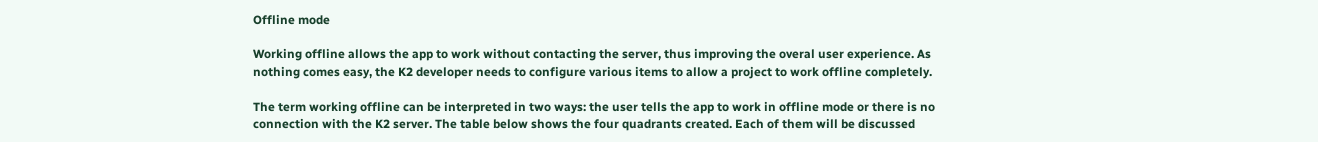Offline mode

Working offline allows the app to work without contacting the server, thus improving the overal user experience. As nothing comes easy, the K2 developer needs to configure various items to allow a project to work offline completely.

The term working offline can be interpreted in two ways: the user tells the app to work in offline mode or there is no connection with the K2 server. The table below shows the four quadrants created. Each of them will be discussed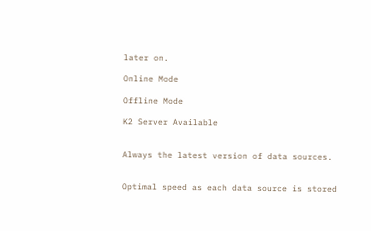later on.

Online Mode

Offline Mode

K2 Server Available


Always the latest version of data sources.


Optimal speed as each data source is stored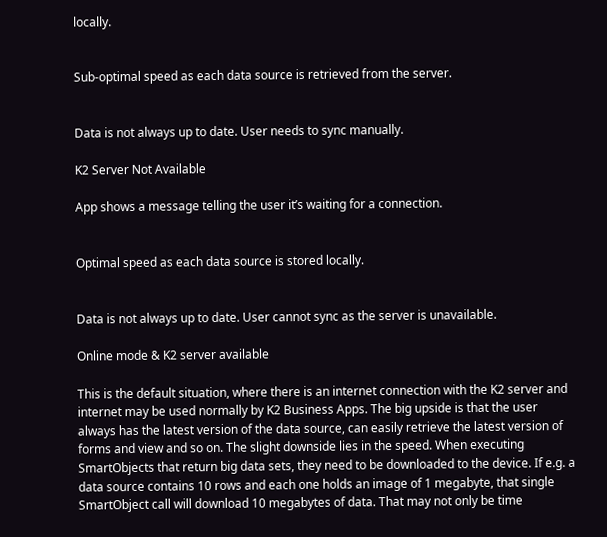locally.


Sub-optimal speed as each data source is retrieved from the server.


Data is not always up to date. User needs to sync manually.

K2 Server Not Available

App shows a message telling the user it’s waiting for a connection.


Optimal speed as each data source is stored locally.


Data is not always up to date. User cannot sync as the server is unavailable.

Online mode & K2 server available

This is the default situation, where there is an internet connection with the K2 server and internet may be used normally by K2 Business Apps. The big upside is that the user always has the latest version of the data source, can easily retrieve the latest version of forms and view and so on. The slight downside lies in the speed. When executing SmartObjects that return big data sets, they need to be downloaded to the device. If e.g. a data source contains 10 rows and each one holds an image of 1 megabyte, that single SmartObject call will download 10 megabytes of data. That may not only be time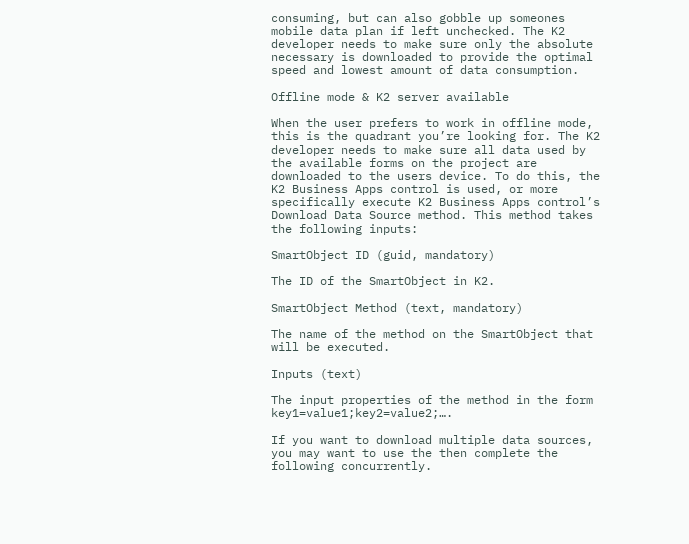consuming, but can also gobble up someones mobile data plan if left unchecked. The K2 developer needs to make sure only the absolute necessary is downloaded to provide the optimal speed and lowest amount of data consumption.

Offline mode & K2 server available

When the user prefers to work in offline mode, this is the quadrant you’re looking for. The K2 developer needs to make sure all data used by the available forms on the project are downloaded to the users device. To do this, the K2 Business Apps control is used, or more specifically execute K2 Business Apps control’s Download Data Source method. This method takes the following inputs:

SmartObject ID (guid, mandatory)

The ID of the SmartObject in K2.

SmartObject Method (text, mandatory)

The name of the method on the SmartObject that will be executed.

Inputs (text)

The input properties of the method in the form key1=value1;key2=value2;….

If you want to download multiple data sources, you may want to use the then complete the following concurrently.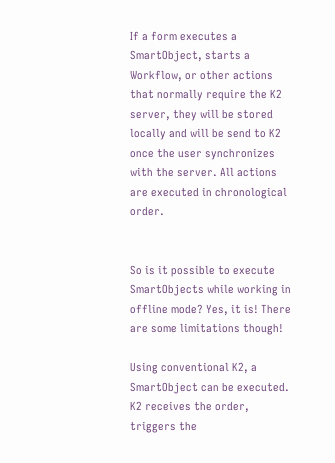If a form executes a SmartObject, starts a Workflow, or other actions that normally require the K2 server, they will be stored locally and will be send to K2 once the user synchronizes with the server. All actions are executed in chronological order.


So is it possible to execute SmartObjects while working in offline mode? Yes, it is! There are some limitations though!

Using conventional K2, a SmartObject can be executed. K2 receives the order, triggers the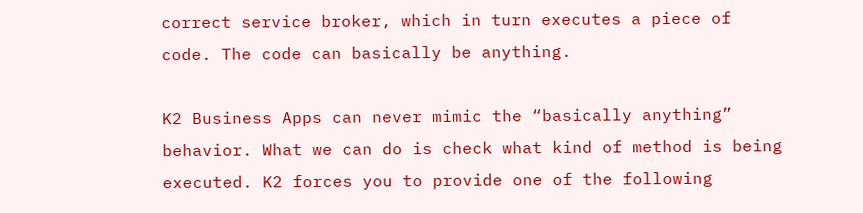correct service broker, which in turn executes a piece of code. The code can basically be anything.

K2 Business Apps can never mimic the “basically anything” behavior. What we can do is check what kind of method is being executed. K2 forces you to provide one of the following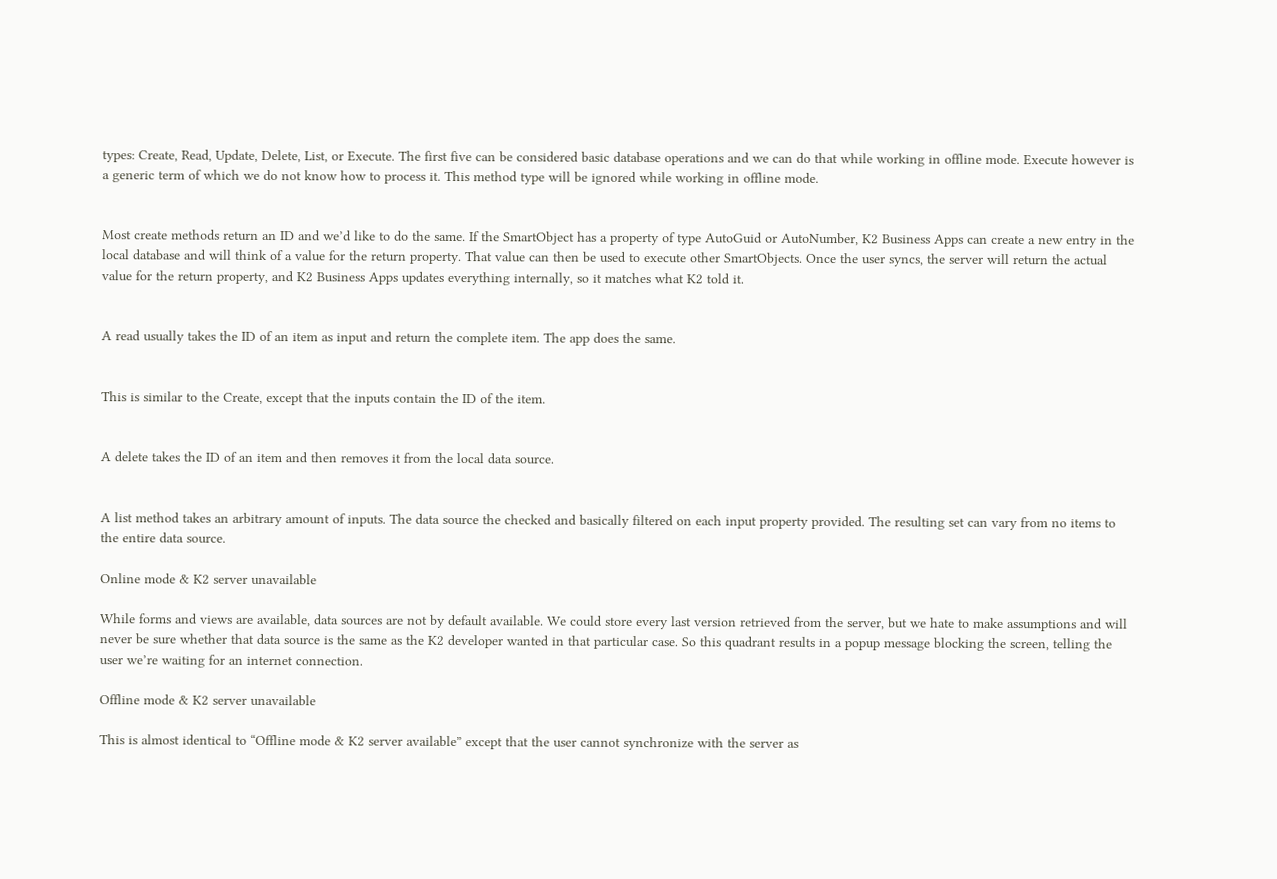types: Create, Read, Update, Delete, List, or Execute. The first five can be considered basic database operations and we can do that while working in offline mode. Execute however is a generic term of which we do not know how to process it. This method type will be ignored while working in offline mode.


Most create methods return an ID and we’d like to do the same. If the SmartObject has a property of type AutoGuid or AutoNumber, K2 Business Apps can create a new entry in the local database and will think of a value for the return property. That value can then be used to execute other SmartObjects. Once the user syncs, the server will return the actual value for the return property, and K2 Business Apps updates everything internally, so it matches what K2 told it.


A read usually takes the ID of an item as input and return the complete item. The app does the same.


This is similar to the Create, except that the inputs contain the ID of the item.


A delete takes the ID of an item and then removes it from the local data source.


A list method takes an arbitrary amount of inputs. The data source the checked and basically filtered on each input property provided. The resulting set can vary from no items to the entire data source.

Online mode & K2 server unavailable

While forms and views are available, data sources are not by default available. We could store every last version retrieved from the server, but we hate to make assumptions and will never be sure whether that data source is the same as the K2 developer wanted in that particular case. So this quadrant results in a popup message blocking the screen, telling the user we’re waiting for an internet connection.

Offline mode & K2 server unavailable

This is almost identical to “Offline mode & K2 server available” except that the user cannot synchronize with the server as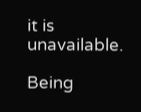it is unavailable.

Being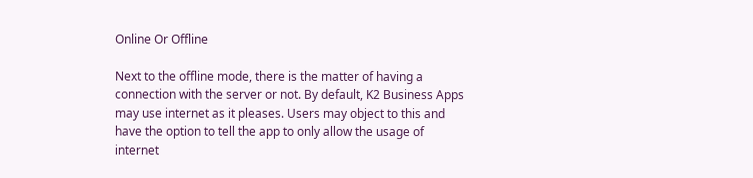Online Or Offline

Next to the offline mode, there is the matter of having a connection with the server or not. By default, K2 Business Apps may use internet as it pleases. Users may object to this and have the option to tell the app to only allow the usage of internet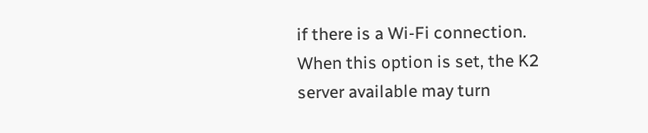if there is a Wi-Fi connection. When this option is set, the K2 server available may turn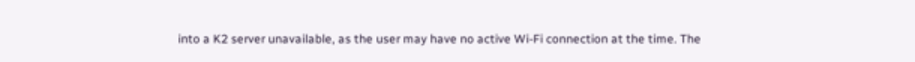into a K2 server unavailable, as the user may have no active Wi-Fi connection at the time. The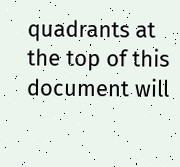quadrants at the top of this document will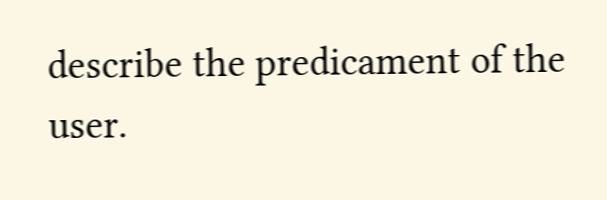describe the predicament of the user.